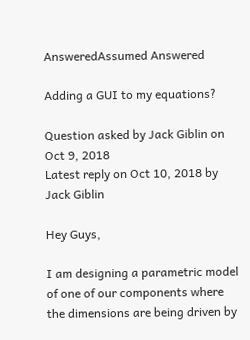AnsweredAssumed Answered

Adding a GUI to my equations?

Question asked by Jack Giblin on Oct 9, 2018
Latest reply on Oct 10, 2018 by Jack Giblin

Hey Guys,

I am designing a parametric model of one of our components where the dimensions are being driven by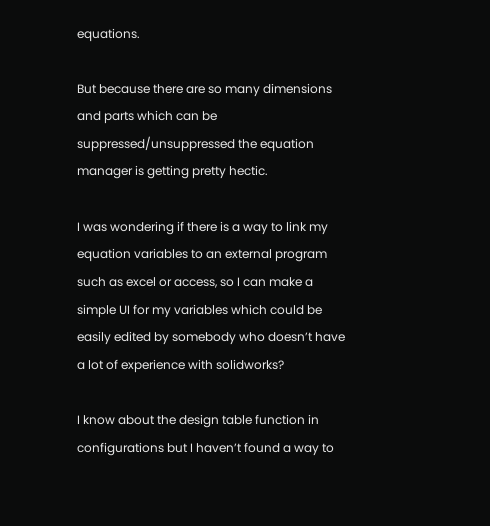equations.

But because there are so many dimensions and parts which can be suppressed/unsuppressed the equation manager is getting pretty hectic.

I was wondering if there is a way to link my equation variables to an external program such as excel or access, so I can make a simple UI for my variables which could be easily edited by somebody who doesn’t have a lot of experience with solidworks?

I know about the design table function in configurations but I haven’t found a way to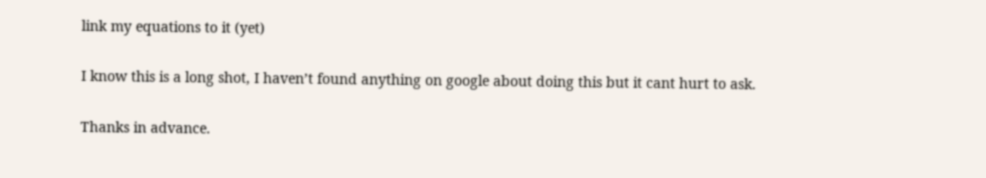link my equations to it (yet)

I know this is a long shot, I haven’t found anything on google about doing this but it cant hurt to ask.

Thanks in advance.